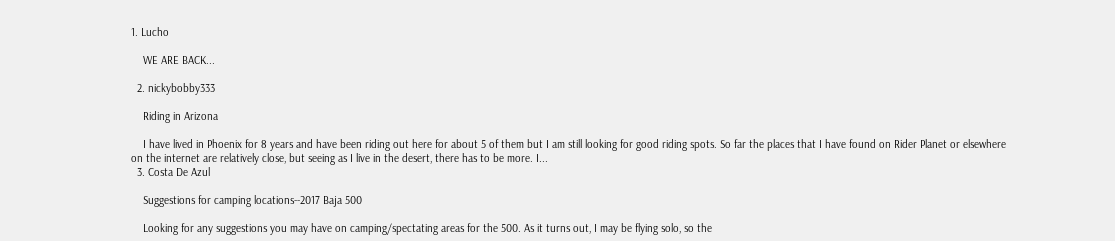1. Lucho

    WE ARE BACK...

  2. nickybobby333

    Riding in Arizona

    I have lived in Phoenix for 8 years and have been riding out here for about 5 of them but I am still looking for good riding spots. So far the places that I have found on Rider Planet or elsewhere on the internet are relatively close, but seeing as I live in the desert, there has to be more. I...
  3. Costa De Azul

    Suggestions for camping locations--2017 Baja 500

    Looking for any suggestions you may have on camping/spectating areas for the 500. As it turns out, I may be flying solo, so the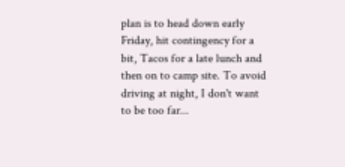plan is to head down early Friday, hit contingency for a bit, Tacos for a late lunch and then on to camp site. To avoid driving at night, I don't want to be too far...